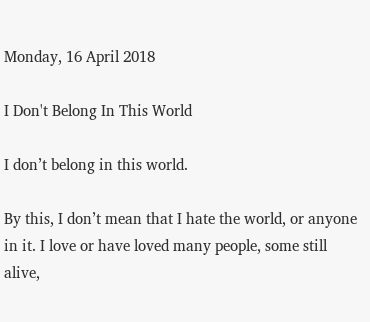Monday, 16 April 2018

I Don't Belong In This World

I don’t belong in this world.

By this, I don’t mean that I hate the world, or anyone in it. I love or have loved many people, some still alive,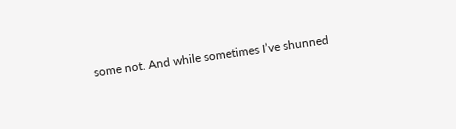some not. And while sometimes I’ve shunned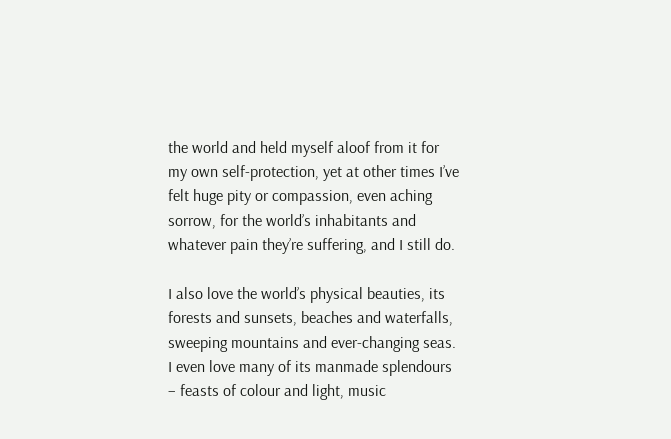the world and held myself aloof from it for my own self-protection, yet at other times I’ve felt huge pity or compassion, even aching sorrow, for the world’s inhabitants and whatever pain they’re suffering, and I still do.

I also love the world’s physical beauties, its forests and sunsets, beaches and waterfalls, sweeping mountains and ever-changing seas. I even love many of its manmade splendours – feasts of colour and light, music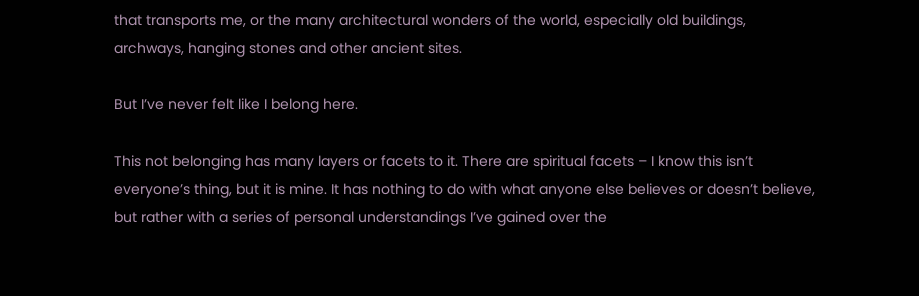that transports me, or the many architectural wonders of the world, especially old buildings, archways, hanging stones and other ancient sites.

But I’ve never felt like I belong here.

This not belonging has many layers or facets to it. There are spiritual facets – I know this isn’t everyone’s thing, but it is mine. It has nothing to do with what anyone else believes or doesn’t believe, but rather with a series of personal understandings I’ve gained over the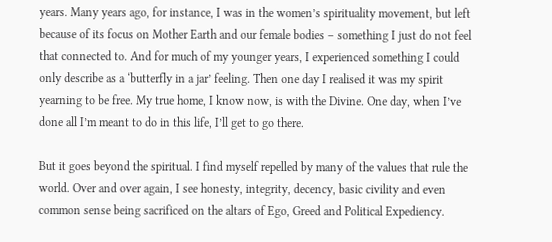years. Many years ago, for instance, I was in the women’s spirituality movement, but left because of its focus on Mother Earth and our female bodies – something I just do not feel that connected to. And for much of my younger years, I experienced something I could only describe as a ‘butterfly in a jar’ feeling. Then one day I realised it was my spirit yearning to be free. My true home, I know now, is with the Divine. One day, when I’ve done all I’m meant to do in this life, I’ll get to go there.

But it goes beyond the spiritual. I find myself repelled by many of the values that rule the world. Over and over again, I see honesty, integrity, decency, basic civility and even common sense being sacrificed on the altars of Ego, Greed and Political Expediency.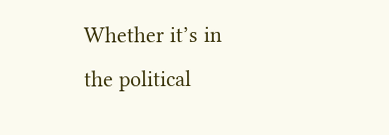Whether it’s in the political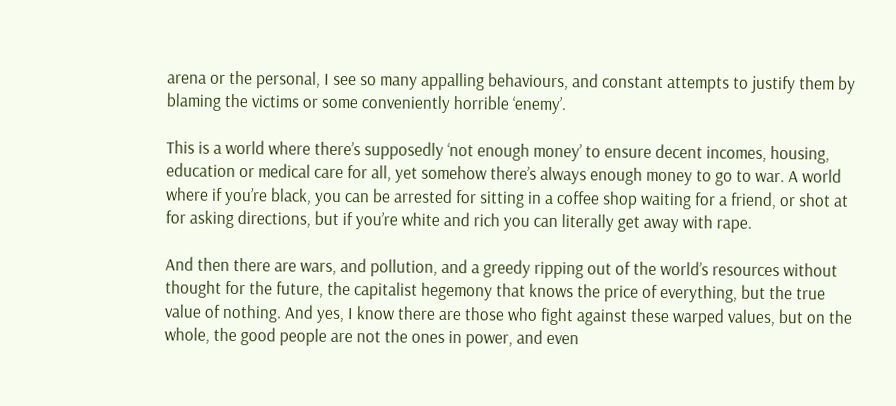arena or the personal, I see so many appalling behaviours, and constant attempts to justify them by blaming the victims or some conveniently horrible ‘enemy’.

This is a world where there’s supposedly ‘not enough money’ to ensure decent incomes, housing, education or medical care for all, yet somehow there’s always enough money to go to war. A world where if you’re black, you can be arrested for sitting in a coffee shop waiting for a friend, or shot at for asking directions, but if you’re white and rich you can literally get away with rape.

And then there are wars, and pollution, and a greedy ripping out of the world’s resources without thought for the future, the capitalist hegemony that knows the price of everything, but the true value of nothing. And yes, I know there are those who fight against these warped values, but on the whole, the good people are not the ones in power, and even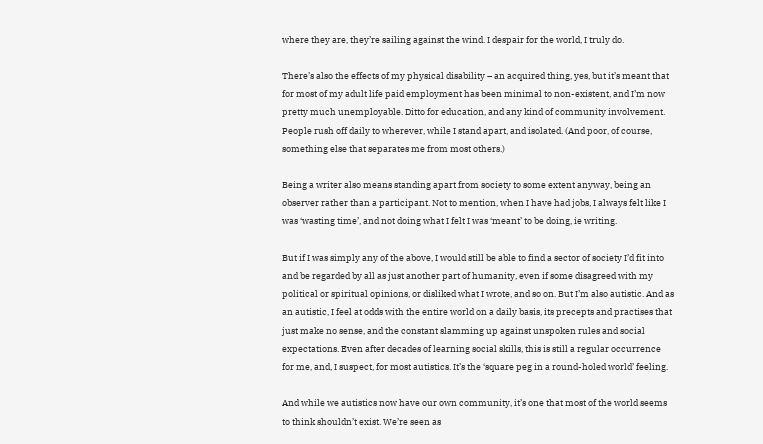where they are, they’re sailing against the wind. I despair for the world, I truly do.

There’s also the effects of my physical disability – an acquired thing, yes, but it’s meant that for most of my adult life paid employment has been minimal to non-existent, and I’m now pretty much unemployable. Ditto for education, and any kind of community involvement. People rush off daily to wherever, while I stand apart, and isolated. (And poor, of course, something else that separates me from most others.)

Being a writer also means standing apart from society to some extent anyway, being an observer rather than a participant. Not to mention, when I have had jobs, I always felt like I was ‘wasting time’, and not doing what I felt I was ‘meant’ to be doing, ie writing.

But if I was simply any of the above, I would still be able to find a sector of society I’d fit into and be regarded by all as just another part of humanity, even if some disagreed with my political or spiritual opinions, or disliked what I wrote, and so on. But I’m also autistic. And as an autistic, I feel at odds with the entire world on a daily basis, its precepts and practises that just make no sense, and the constant slamming up against unspoken rules and social expectations. Even after decades of learning social skills, this is still a regular occurrence for me, and, I suspect, for most autistics. It’s the ‘square peg in a round-holed world’ feeling.

And while we autistics now have our own community, it’s one that most of the world seems to think shouldn’t exist. We’re seen as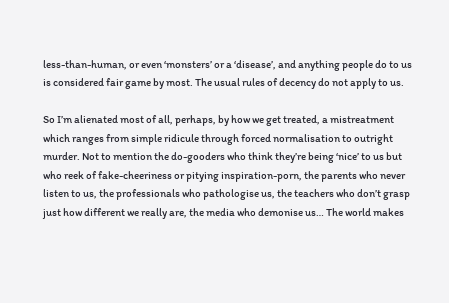less-than-human, or even ‘monsters’ or a ‘disease’, and anything people do to us is considered fair game by most. The usual rules of decency do not apply to us.

So I’m alienated most of all, perhaps, by how we get treated, a mistreatment which ranges from simple ridicule through forced normalisation to outright murder. Not to mention the do-gooders who think they’re being ‘nice’ to us but who reek of fake-cheeriness or pitying inspiration-porn, the parents who never listen to us, the professionals who pathologise us, the teachers who don’t grasp just how different we really are, the media who demonise us… The world makes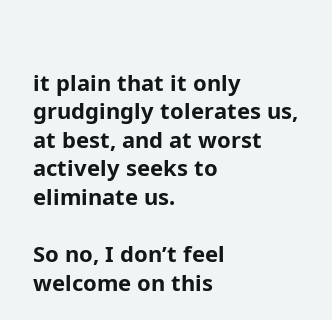it plain that it only grudgingly tolerates us, at best, and at worst actively seeks to eliminate us.

So no, I don’t feel welcome on this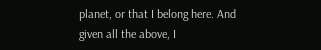planet, or that I belong here. And given all the above, I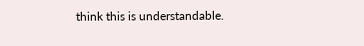think this is understandable.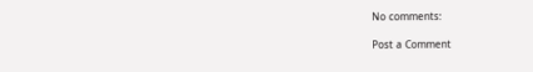No comments:

Post a Comment